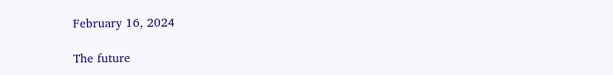February 16, 2024

The future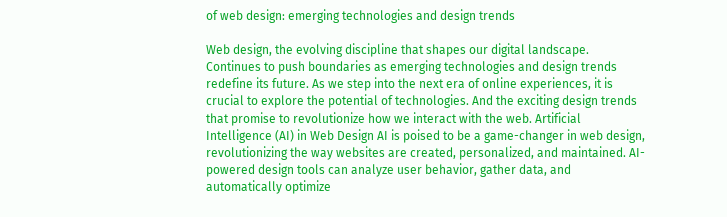of web design: emerging technologies and design trends

Web design, the evolving discipline that shapes our digital landscape. Continues to push boundaries as emerging technologies and design trends redefine its future. As we step into the next era of online experiences, it is crucial to explore the potential of technologies. And the exciting design trends that promise to revolutionize how we interact with the web. Artificial Intelligence (AI) in Web Design AI is poised to be a game-changer in web design, revolutionizing the way websites are created, personalized, and maintained. AI-powered design tools can analyze user behavior, gather data, and automatically optimize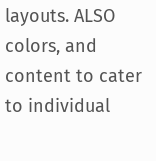layouts. ALSO colors, and content to cater to individual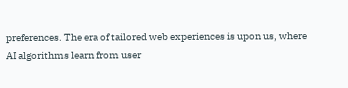preferences. The era of tailored web experiences is upon us, where AI algorithms learn from user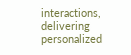interactions, delivering personalized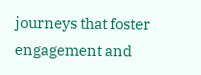journeys that foster engagement and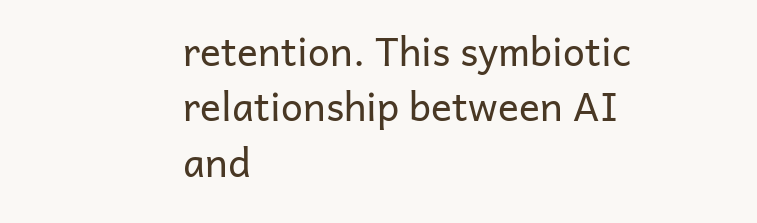retention. This symbiotic relationship between AI and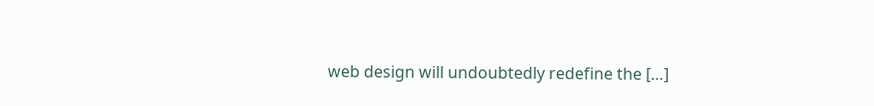web design will undoubtedly redefine the […]